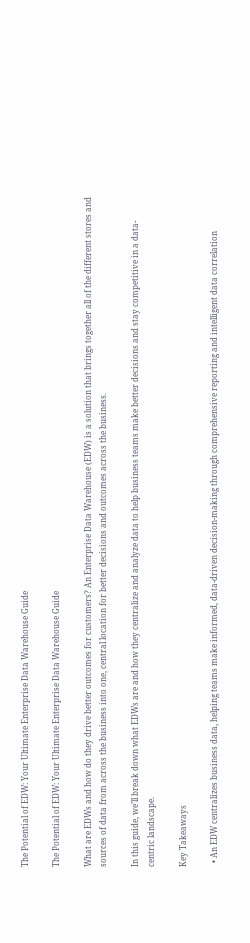The Potential of EDW: Your Ultimate Enterprise Data Warehouse Guide

The Potential of EDW: Your Ultimate Enterprise Data Warehouse Guide

What are EDWs and how do they drive better outcomes for customers? An Enterprise Data Warehouse (EDW) is a solution that brings together all of the different stores and sources of data from across the business into one, central location for better decisions and outcomes across the business.

In this guide, we’ll break down what EDWs are and how they centralize and analyze data to help business teams make better decisions and stay competitive in a data-centric landscape.

Key Takeaways

  • An EDW centralizes business data, helping teams make informed, data-driven decision-making through comprehensive reporting and intelligent data correlation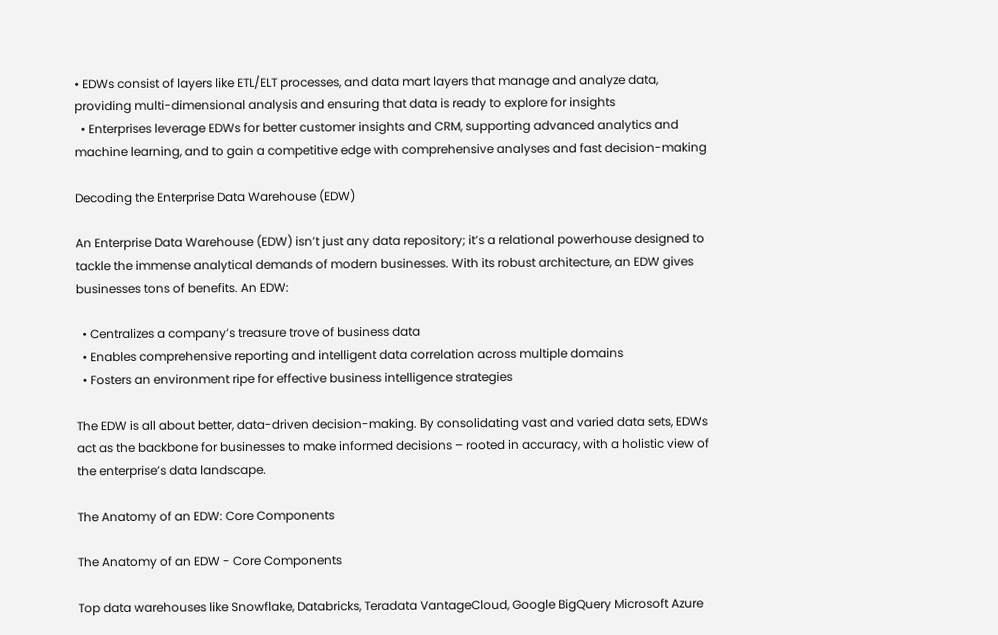• EDWs consist of layers like ETL/ELT processes, and data mart layers that manage and analyze data, providing multi-dimensional analysis and ensuring that data is ready to explore for insights
  • Enterprises leverage EDWs for better customer insights and CRM, supporting advanced analytics and machine learning, and to gain a competitive edge with comprehensive analyses and fast decision-making

Decoding the Enterprise Data Warehouse (EDW)

An Enterprise Data Warehouse (EDW) isn’t just any data repository; it’s a relational powerhouse designed to tackle the immense analytical demands of modern businesses. With its robust architecture, an EDW gives businesses tons of benefits. An EDW:

  • Centralizes a company’s treasure trove of business data
  • Enables comprehensive reporting and intelligent data correlation across multiple domains
  • Fosters an environment ripe for effective business intelligence strategies

The EDW is all about better, data-driven decision-making. By consolidating vast and varied data sets, EDWs act as the backbone for businesses to make informed decisions – rooted in accuracy, with a holistic view of the enterprise’s data landscape.

The Anatomy of an EDW: Core Components

The Anatomy of an EDW - Core Components

Top data warehouses like Snowflake, Databricks, Teradata VantageCloud, Google BigQuery Microsoft Azure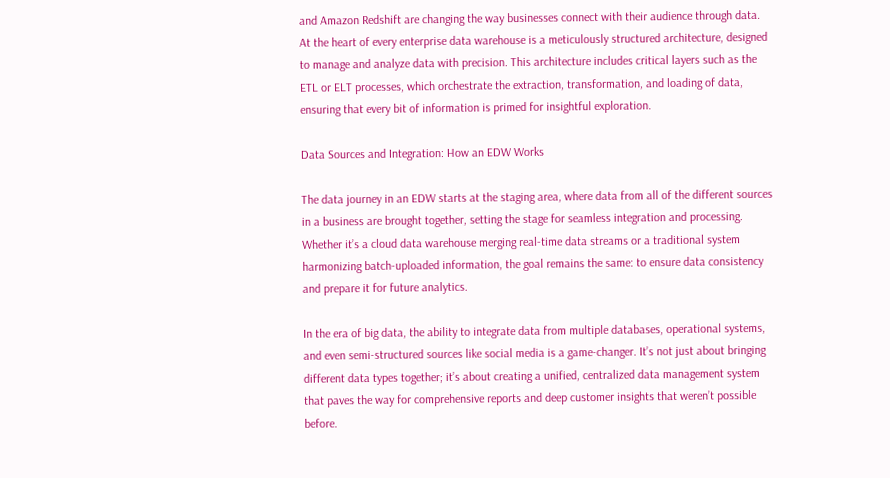and Amazon Redshift are changing the way businesses connect with their audience through data. At the heart of every enterprise data warehouse is a meticulously structured architecture, designed to manage and analyze data with precision. This architecture includes critical layers such as the ETL or ELT processes, which orchestrate the extraction, transformation, and loading of data, ensuring that every bit of information is primed for insightful exploration.

Data Sources and Integration: How an EDW Works

The data journey in an EDW starts at the staging area, where data from all of the different sources in a business are brought together, setting the stage for seamless integration and processing. Whether it’s a cloud data warehouse merging real-time data streams or a traditional system harmonizing batch-uploaded information, the goal remains the same: to ensure data consistency and prepare it for future analytics.

In the era of big data, the ability to integrate data from multiple databases, operational systems, and even semi-structured sources like social media is a game-changer. It’s not just about bringing different data types together; it’s about creating a unified, centralized data management system that paves the way for comprehensive reports and deep customer insights that weren’t possible before.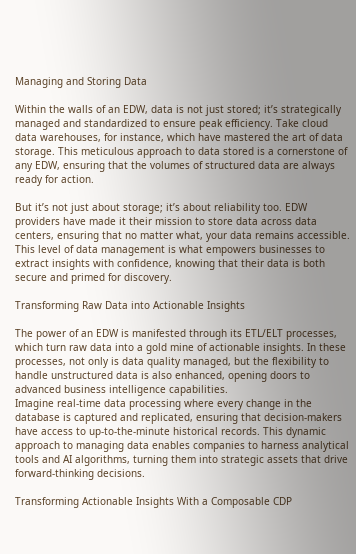Managing and Storing Data

Within the walls of an EDW, data is not just stored; it’s strategically managed and standardized to ensure peak efficiency. Take cloud data warehouses, for instance, which have mastered the art of data storage. This meticulous approach to data stored is a cornerstone of any EDW, ensuring that the volumes of structured data are always ready for action.

But it’s not just about storage; it’s about reliability too. EDW providers have made it their mission to store data across data centers, ensuring that no matter what, your data remains accessible. This level of data management is what empowers businesses to extract insights with confidence, knowing that their data is both secure and primed for discovery.

Transforming Raw Data into Actionable Insights

The power of an EDW is manifested through its ETL/ELT processes, which turn raw data into a gold mine of actionable insights. In these processes, not only is data quality managed, but the flexibility to handle unstructured data is also enhanced, opening doors to advanced business intelligence capabilities.
Imagine real-time data processing where every change in the database is captured and replicated, ensuring that decision-makers have access to up-to-the-minute historical records. This dynamic approach to managing data enables companies to harness analytical tools and AI algorithms, turning them into strategic assets that drive forward-thinking decisions.

Transforming Actionable Insights With a Composable CDP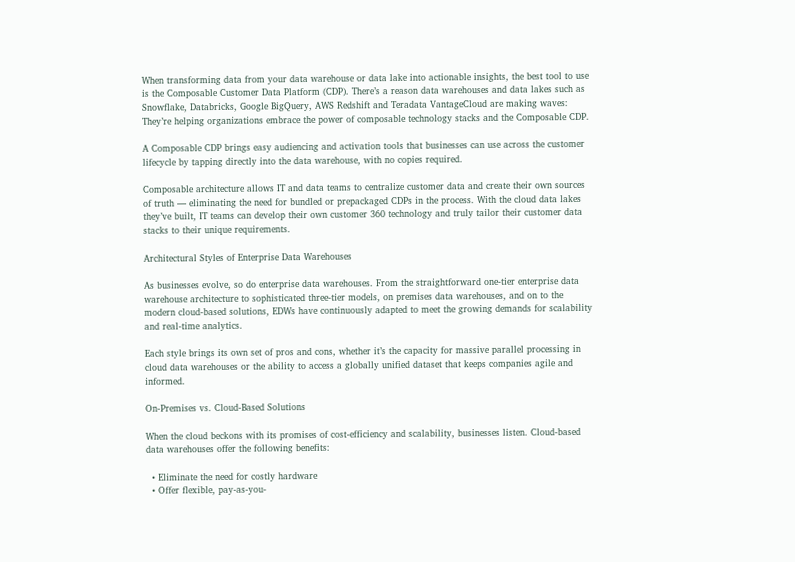When transforming data from your data warehouse or data lake into actionable insights, the best tool to use is the Composable Customer Data Platform (CDP). There’s a reason data warehouses and data lakes such as Snowflake, Databricks, Google BigQuery, AWS Redshift and Teradata VantageCloud are making waves: They’re helping organizations embrace the power of composable technology stacks and the Composable CDP.

A Composable CDP brings easy audiencing and activation tools that businesses can use across the customer lifecycle by tapping directly into the data warehouse, with no copies required.

Composable architecture allows IT and data teams to centralize customer data and create their own sources of truth — eliminating the need for bundled or prepackaged CDPs in the process. With the cloud data lakes they’ve built, IT teams can develop their own customer 360 technology and truly tailor their customer data stacks to their unique requirements.

Architectural Styles of Enterprise Data Warehouses

As businesses evolve, so do enterprise data warehouses. From the straightforward one-tier enterprise data warehouse architecture to sophisticated three-tier models, on premises data warehouses, and on to the modern cloud-based solutions, EDWs have continuously adapted to meet the growing demands for scalability and real-time analytics.

Each style brings its own set of pros and cons, whether it’s the capacity for massive parallel processing in cloud data warehouses or the ability to access a globally unified dataset that keeps companies agile and informed.

On-Premises vs. Cloud-Based Solutions

When the cloud beckons with its promises of cost-efficiency and scalability, businesses listen. Cloud-based data warehouses offer the following benefits:

  • Eliminate the need for costly hardware
  • Offer flexible, pay-as-you-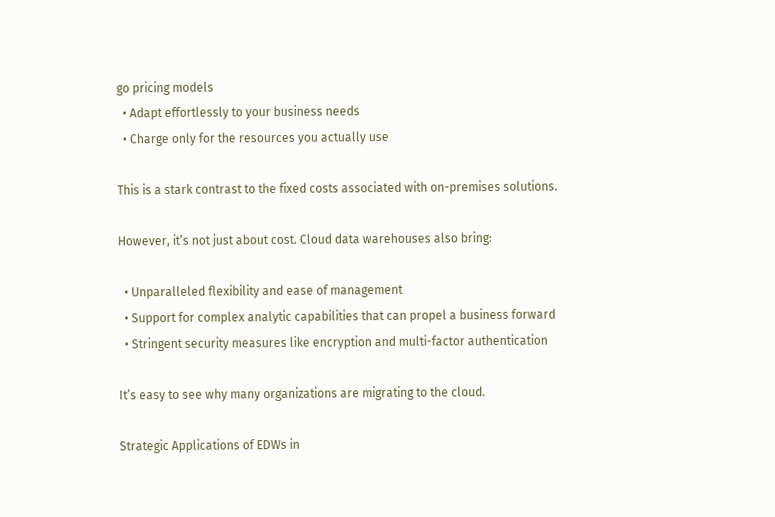go pricing models
  • Adapt effortlessly to your business needs
  • Charge only for the resources you actually use

This is a stark contrast to the fixed costs associated with on-premises solutions.

However, it’s not just about cost. Cloud data warehouses also bring:

  • Unparalleled flexibility and ease of management
  • Support for complex analytic capabilities that can propel a business forward
  • Stringent security measures like encryption and multi-factor authentication

It’s easy to see why many organizations are migrating to the cloud.

Strategic Applications of EDWs in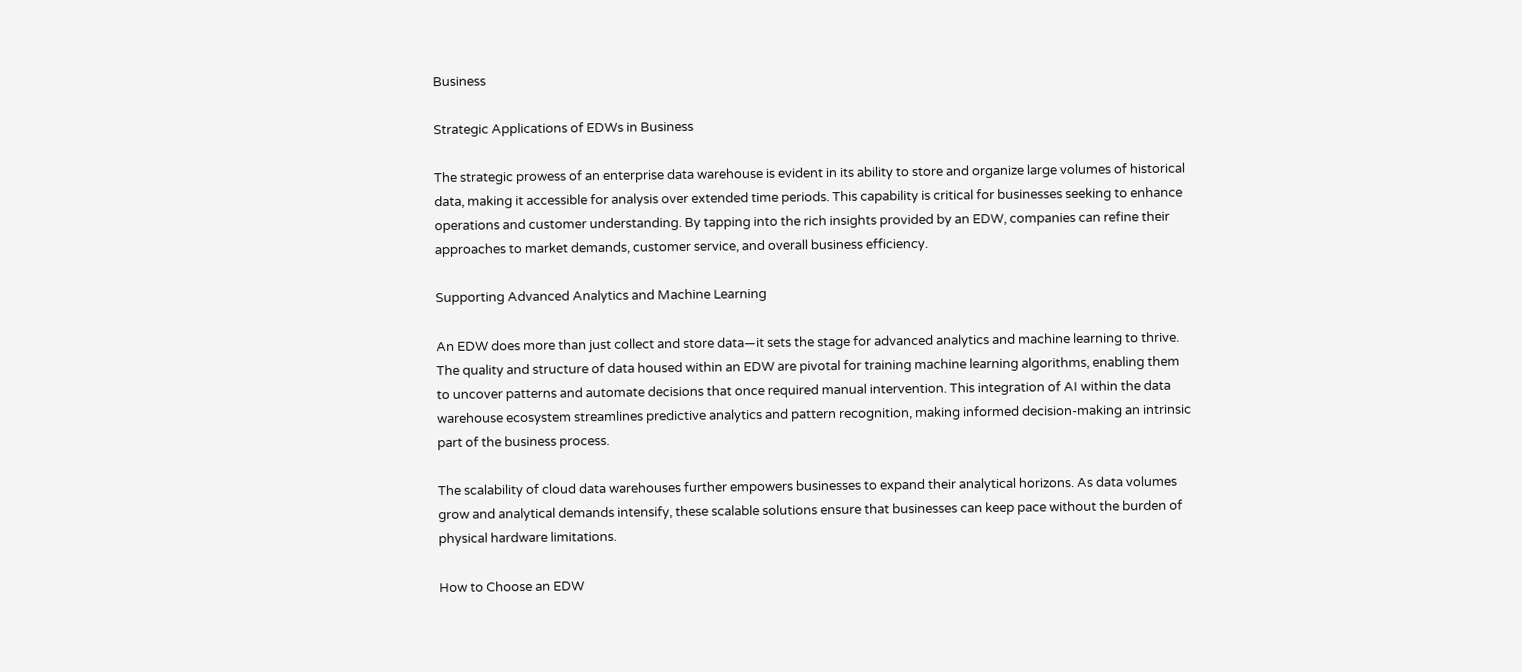Business

Strategic Applications of EDWs in Business

The strategic prowess of an enterprise data warehouse is evident in its ability to store and organize large volumes of historical data, making it accessible for analysis over extended time periods. This capability is critical for businesses seeking to enhance operations and customer understanding. By tapping into the rich insights provided by an EDW, companies can refine their approaches to market demands, customer service, and overall business efficiency.

Supporting Advanced Analytics and Machine Learning

An EDW does more than just collect and store data—it sets the stage for advanced analytics and machine learning to thrive. The quality and structure of data housed within an EDW are pivotal for training machine learning algorithms, enabling them to uncover patterns and automate decisions that once required manual intervention. This integration of AI within the data warehouse ecosystem streamlines predictive analytics and pattern recognition, making informed decision-making an intrinsic part of the business process.

The scalability of cloud data warehouses further empowers businesses to expand their analytical horizons. As data volumes grow and analytical demands intensify, these scalable solutions ensure that businesses can keep pace without the burden of physical hardware limitations.

How to Choose an EDW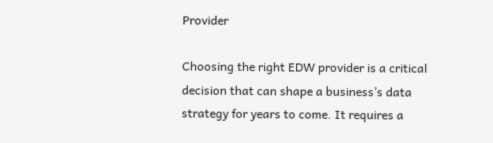Provider

Choosing the right EDW provider is a critical decision that can shape a business’s data strategy for years to come. It requires a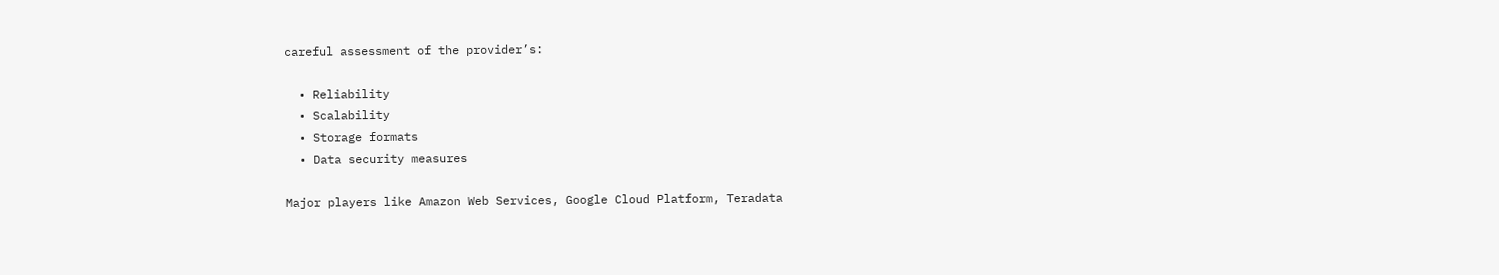careful assessment of the provider’s:

  • Reliability
  • Scalability
  • Storage formats
  • Data security measures

Major players like Amazon Web Services, Google Cloud Platform, Teradata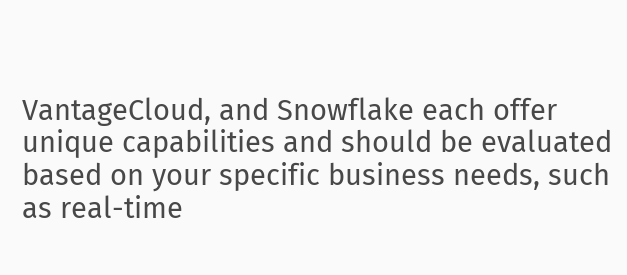VantageCloud, and Snowflake each offer unique capabilities and should be evaluated based on your specific business needs, such as real-time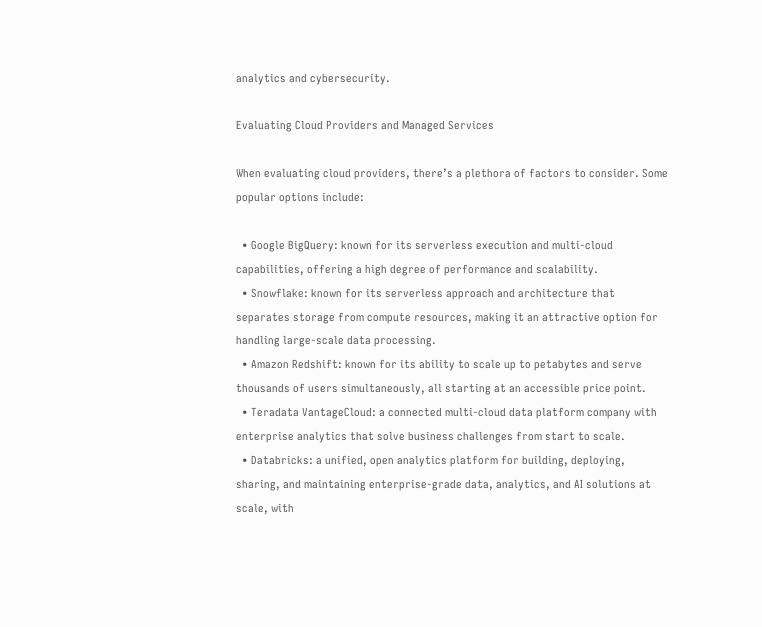analytics and cybersecurity.

Evaluating Cloud Providers and Managed Services

When evaluating cloud providers, there’s a plethora of factors to consider. Some popular options include:

  • Google BigQuery: known for its serverless execution and multi-cloud capabilities, offering a high degree of performance and scalability.
  • Snowflake: known for its serverless approach and architecture that separates storage from compute resources, making it an attractive option for handling large-scale data processing.
  • Amazon Redshift: known for its ability to scale up to petabytes and serve thousands of users simultaneously, all starting at an accessible price point.
  • Teradata VantageCloud: a connected multi-cloud data platform company with enterprise analytics that solve business challenges from start to scale.
  • Databricks: a unified, open analytics platform for building, deploying, sharing, and maintaining enterprise-grade data, analytics, and AI solutions at scale, with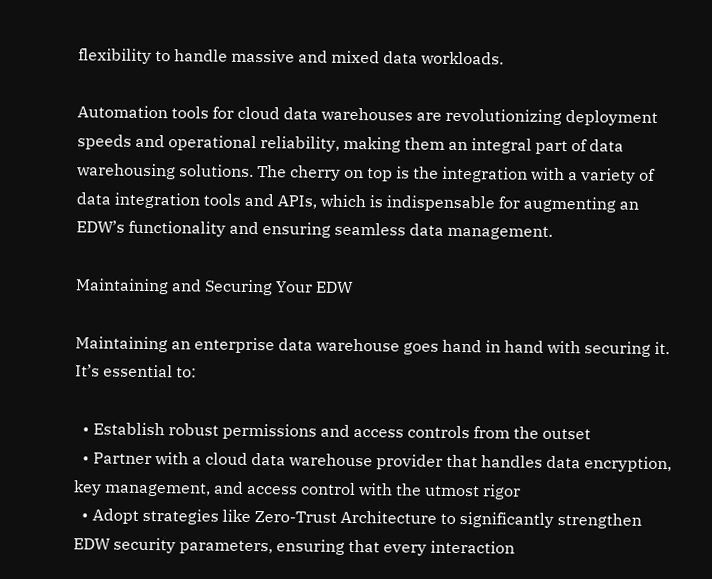flexibility to handle massive and mixed data workloads.

Automation tools for cloud data warehouses are revolutionizing deployment speeds and operational reliability, making them an integral part of data warehousing solutions. The cherry on top is the integration with a variety of data integration tools and APIs, which is indispensable for augmenting an EDW’s functionality and ensuring seamless data management.

Maintaining and Securing Your EDW

Maintaining an enterprise data warehouse goes hand in hand with securing it. It’s essential to:

  • Establish robust permissions and access controls from the outset
  • Partner with a cloud data warehouse provider that handles data encryption, key management, and access control with the utmost rigor
  • Adopt strategies like Zero-Trust Architecture to significantly strengthen EDW security parameters, ensuring that every interaction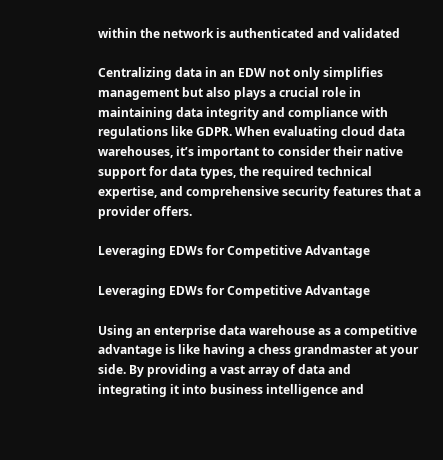within the network is authenticated and validated

Centralizing data in an EDW not only simplifies management but also plays a crucial role in maintaining data integrity and compliance with regulations like GDPR. When evaluating cloud data warehouses, it’s important to consider their native support for data types, the required technical expertise, and comprehensive security features that a provider offers.

Leveraging EDWs for Competitive Advantage

Leveraging EDWs for Competitive Advantage

Using an enterprise data warehouse as a competitive advantage is like having a chess grandmaster at your side. By providing a vast array of data and integrating it into business intelligence and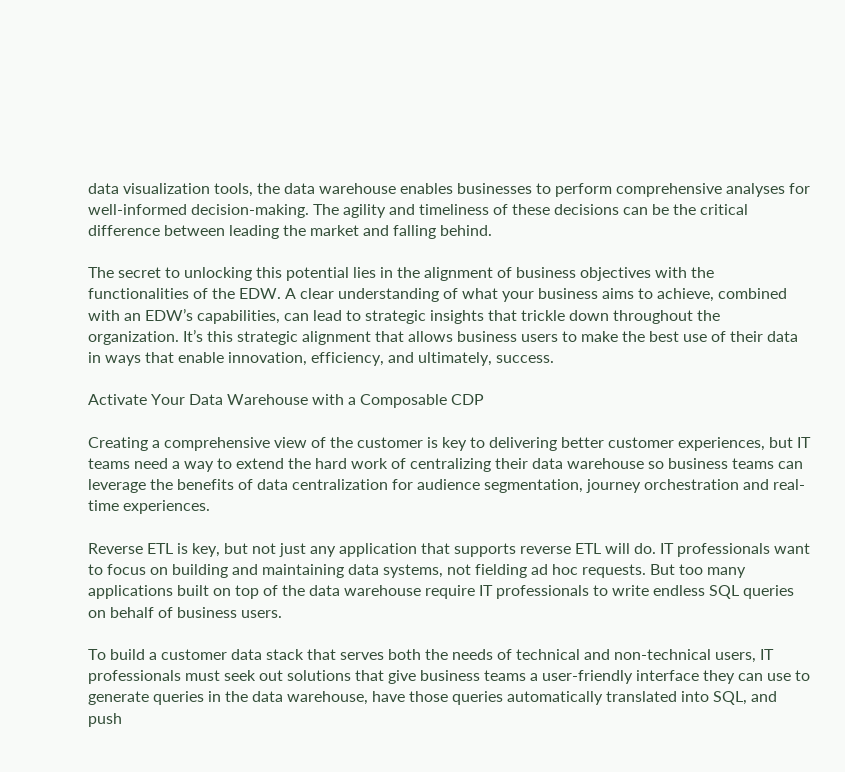data visualization tools, the data warehouse enables businesses to perform comprehensive analyses for well-informed decision-making. The agility and timeliness of these decisions can be the critical difference between leading the market and falling behind.

The secret to unlocking this potential lies in the alignment of business objectives with the functionalities of the EDW. A clear understanding of what your business aims to achieve, combined with an EDW’s capabilities, can lead to strategic insights that trickle down throughout the organization. It’s this strategic alignment that allows business users to make the best use of their data in ways that enable innovation, efficiency, and ultimately, success.

Activate Your Data Warehouse with a Composable CDP

Creating a comprehensive view of the customer is key to delivering better customer experiences, but IT teams need a way to extend the hard work of centralizing their data warehouse so business teams can leverage the benefits of data centralization for audience segmentation, journey orchestration and real-time experiences.

Reverse ETL is key, but not just any application that supports reverse ETL will do. IT professionals want to focus on building and maintaining data systems, not fielding ad hoc requests. But too many applications built on top of the data warehouse require IT professionals to write endless SQL queries on behalf of business users.

To build a customer data stack that serves both the needs of technical and non-technical users, IT professionals must seek out solutions that give business teams a user-friendly interface they can use to generate queries in the data warehouse, have those queries automatically translated into SQL, and push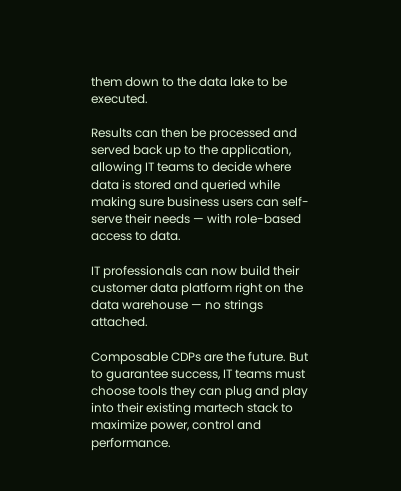them down to the data lake to be executed.

Results can then be processed and served back up to the application, allowing IT teams to decide where data is stored and queried while making sure business users can self-serve their needs — with role-based access to data.

IT professionals can now build their customer data platform right on the data warehouse — no strings attached.

Composable CDPs are the future. But to guarantee success, IT teams must choose tools they can plug and play into their existing martech stack to maximize power, control and performance.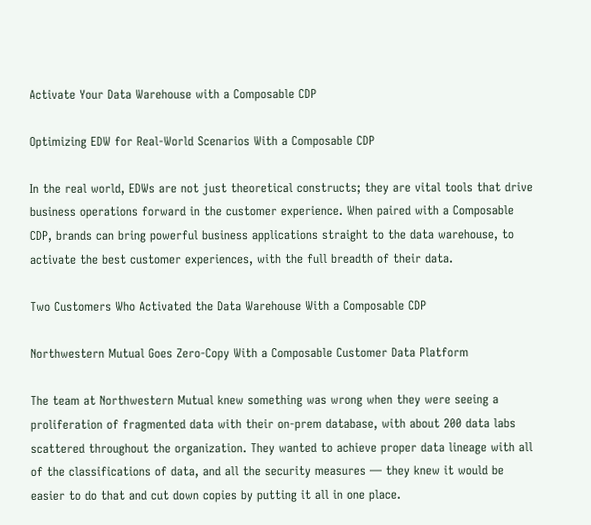Activate Your Data Warehouse with a Composable CDP

Optimizing EDW for Real-World Scenarios With a Composable CDP

In the real world, EDWs are not just theoretical constructs; they are vital tools that drive business operations forward in the customer experience. When paired with a Composable CDP, brands can bring powerful business applications straight to the data warehouse, to activate the best customer experiences, with the full breadth of their data.

Two Customers Who Activated the Data Warehouse With a Composable CDP

Northwestern Mutual Goes Zero-Copy With a Composable Customer Data Platform

The team at Northwestern Mutual knew something was wrong when they were seeing a proliferation of fragmented data with their on-prem database, with about 200 data labs scattered throughout the organization. They wanted to achieve proper data lineage with all of the classifications of data, and all the security measures — they knew it would be easier to do that and cut down copies by putting it all in one place.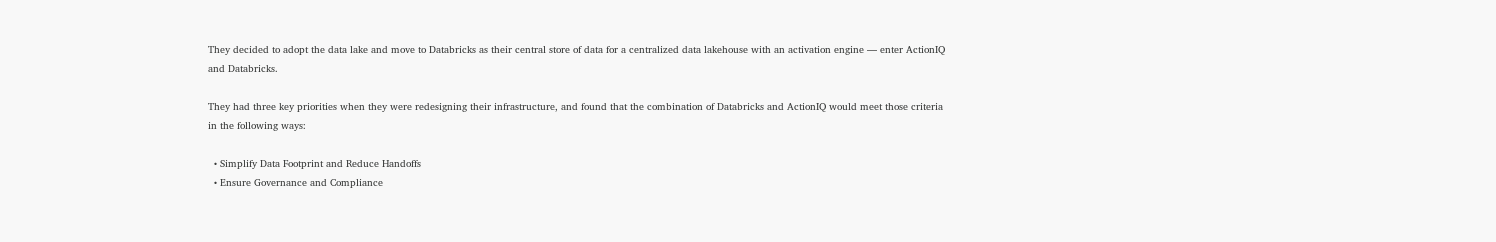They decided to adopt the data lake and move to Databricks as their central store of data for a centralized data lakehouse with an activation engine — enter ActionIQ and Databricks.

They had three key priorities when they were redesigning their infrastructure, and found that the combination of Databricks and ActionIQ would meet those criteria in the following ways:

  • Simplify Data Footprint and Reduce Handoffs
  • Ensure Governance and Compliance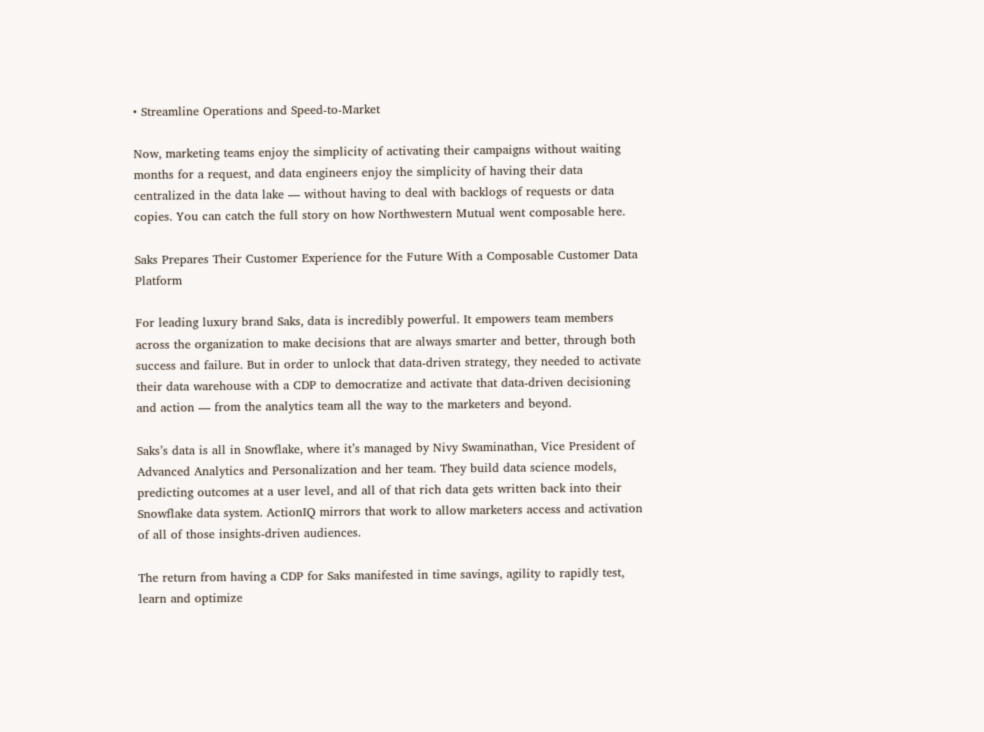• Streamline Operations and Speed-to-Market

Now, marketing teams enjoy the simplicity of activating their campaigns without waiting months for a request, and data engineers enjoy the simplicity of having their data centralized in the data lake — without having to deal with backlogs of requests or data copies. You can catch the full story on how Northwestern Mutual went composable here.

Saks Prepares Their Customer Experience for the Future With a Composable Customer Data Platform

For leading luxury brand Saks, data is incredibly powerful. It empowers team members across the organization to make decisions that are always smarter and better, through both success and failure. But in order to unlock that data-driven strategy, they needed to activate their data warehouse with a CDP to democratize and activate that data-driven decisioning and action — from the analytics team all the way to the marketers and beyond.

Saks’s data is all in Snowflake, where it’s managed by Nivy Swaminathan, Vice President of Advanced Analytics and Personalization and her team. They build data science models, predicting outcomes at a user level, and all of that rich data gets written back into their Snowflake data system. ActionIQ mirrors that work to allow marketers access and activation of all of those insights-driven audiences.

The return from having a CDP for Saks manifested in time savings, agility to rapidly test, learn and optimize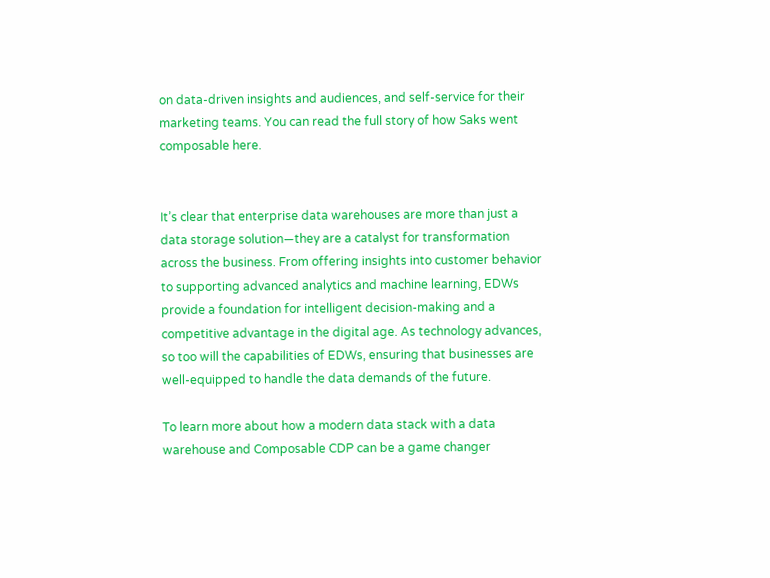on data-driven insights and audiences, and self-service for their marketing teams. You can read the full story of how Saks went composable here.


It’s clear that enterprise data warehouses are more than just a data storage solution—they are a catalyst for transformation across the business. From offering insights into customer behavior to supporting advanced analytics and machine learning, EDWs provide a foundation for intelligent decision-making and a competitive advantage in the digital age. As technology advances, so too will the capabilities of EDWs, ensuring that businesses are well-equipped to handle the data demands of the future.

To learn more about how a modern data stack with a data warehouse and Composable CDP can be a game changer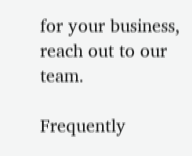for your business, reach out to our team.

Frequently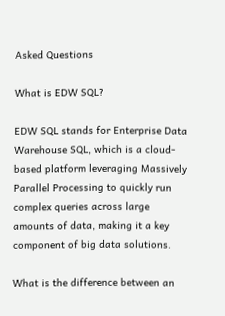Asked Questions

What is EDW SQL?

EDW SQL stands for Enterprise Data Warehouse SQL, which is a cloud-based platform leveraging Massively Parallel Processing to quickly run complex queries across large amounts of data, making it a key component of big data solutions.

What is the difference between an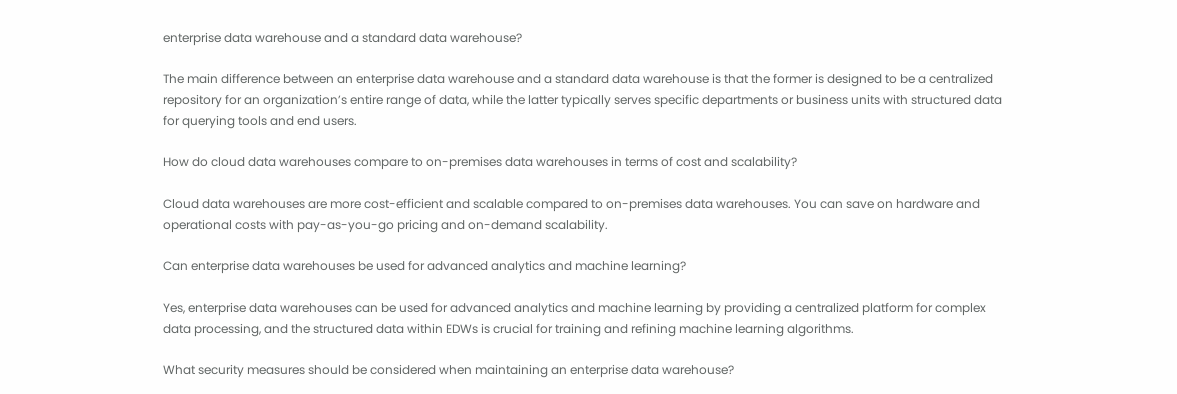enterprise data warehouse and a standard data warehouse?

The main difference between an enterprise data warehouse and a standard data warehouse is that the former is designed to be a centralized repository for an organization’s entire range of data, while the latter typically serves specific departments or business units with structured data for querying tools and end users.

How do cloud data warehouses compare to on-premises data warehouses in terms of cost and scalability?

Cloud data warehouses are more cost-efficient and scalable compared to on-premises data warehouses. You can save on hardware and operational costs with pay-as-you-go pricing and on-demand scalability.

Can enterprise data warehouses be used for advanced analytics and machine learning?

Yes, enterprise data warehouses can be used for advanced analytics and machine learning by providing a centralized platform for complex data processing, and the structured data within EDWs is crucial for training and refining machine learning algorithms.

What security measures should be considered when maintaining an enterprise data warehouse?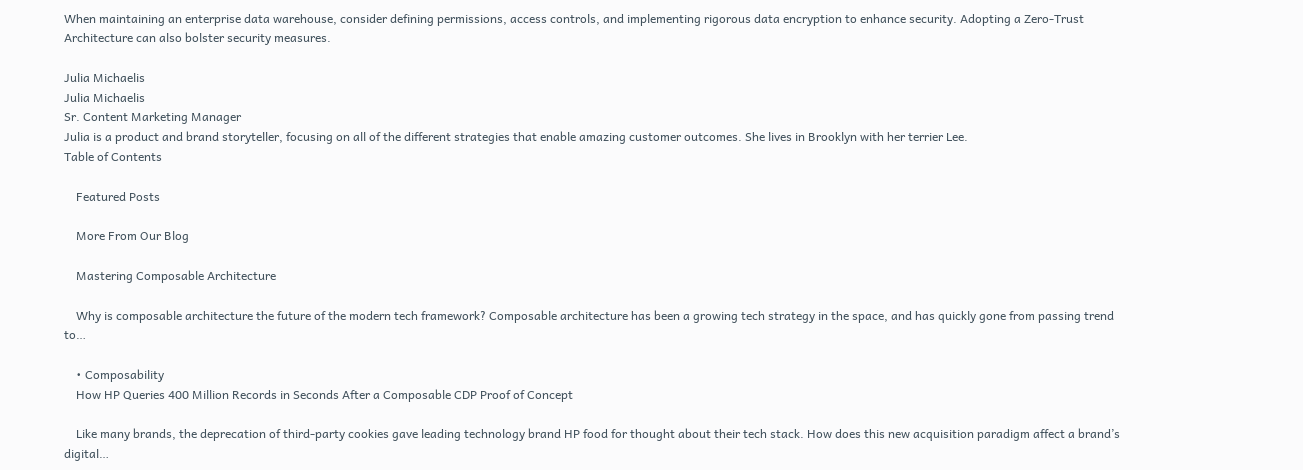When maintaining an enterprise data warehouse, consider defining permissions, access controls, and implementing rigorous data encryption to enhance security. Adopting a Zero-Trust Architecture can also bolster security measures.

Julia Michaelis
Julia Michaelis
Sr. Content Marketing Manager
Julia is a product and brand storyteller, focusing on all of the different strategies that enable amazing customer outcomes. She lives in Brooklyn with her terrier Lee.
Table of Contents

    Featured Posts

    More From Our Blog

    Mastering Composable Architecture

    Why is composable architecture the future of the modern tech framework? Composable architecture has been a growing tech strategy in the space, and has quickly gone from passing trend to…

    • Composability
    How HP Queries 400 Million Records in Seconds After a Composable CDP Proof of Concept

    Like many brands, the deprecation of third-party cookies gave leading technology brand HP food for thought about their tech stack. How does this new acquisition paradigm affect a brand’s digital…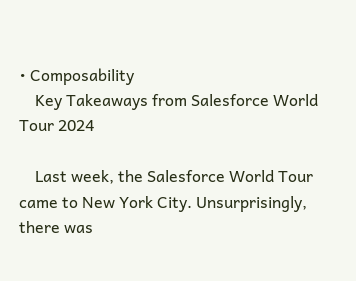• Composability
    Key Takeaways from Salesforce World Tour 2024

    Last week, the Salesforce World Tour came to New York City. Unsurprisingly, there was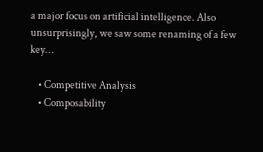a major focus on artificial intelligence. Also unsurprisingly, we saw some renaming of a few key…

    • Competitive Analysis
    • Composability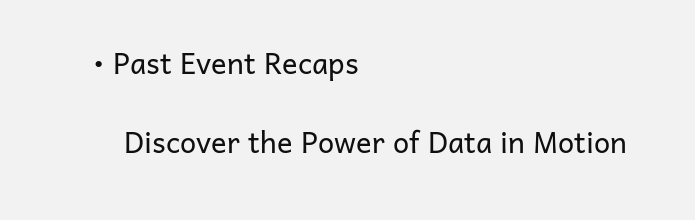• Past Event Recaps

    Discover the Power of Data in Motion